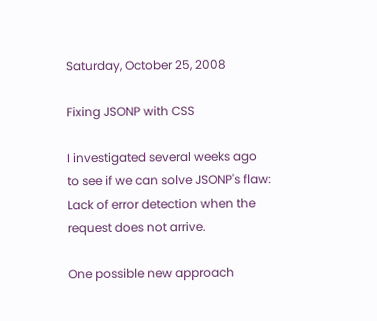Saturday, October 25, 2008

Fixing JSONP with CSS

I investigated several weeks ago to see if we can solve JSONP's flaw: Lack of error detection when the request does not arrive.

One possible new approach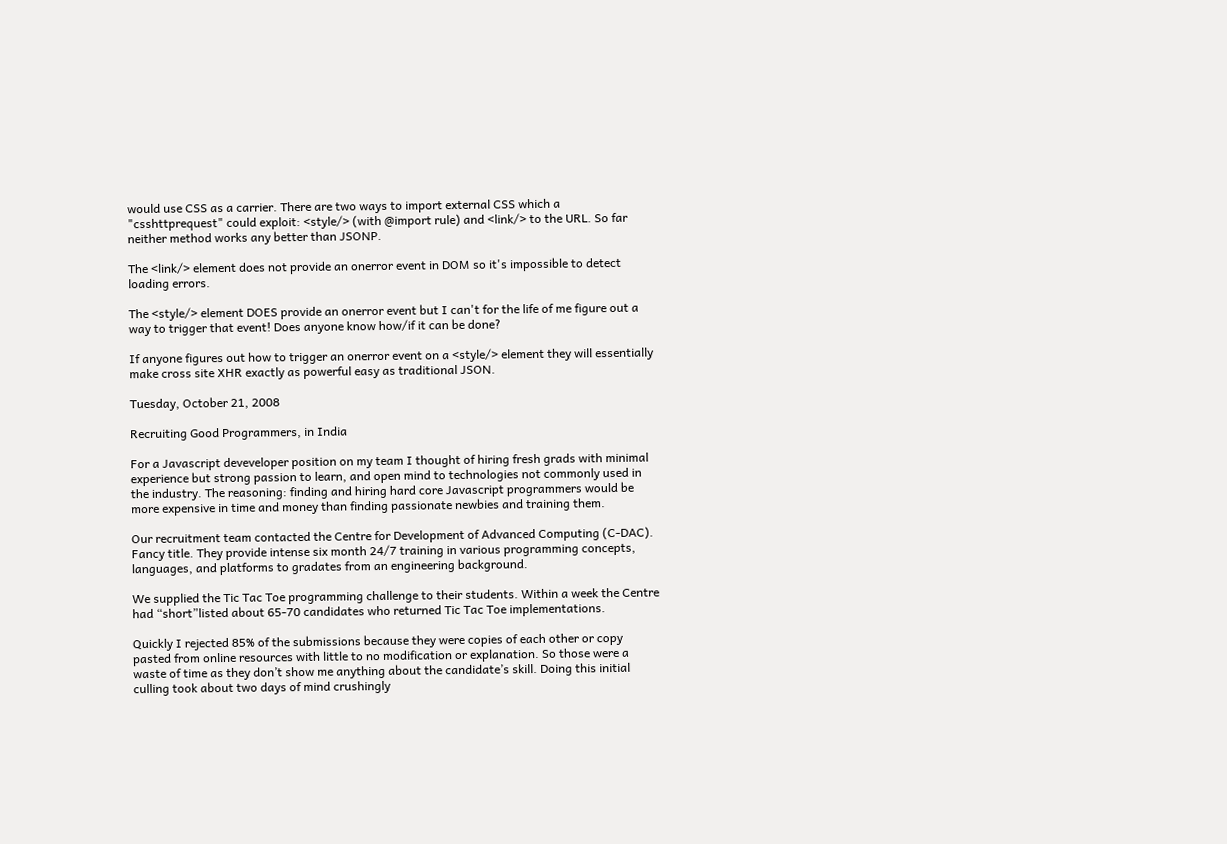would use CSS as a carrier. There are two ways to import external CSS which a "csshttprequest" could exploit: <style/> (with @import rule) and <link/> to the URL. So far neither method works any better than JSONP.

The <link/> element does not provide an onerror event in DOM so it's impossible to detect loading errors.

The <style/> element DOES provide an onerror event but I can't for the life of me figure out a way to trigger that event! Does anyone know how/if it can be done?

If anyone figures out how to trigger an onerror event on a <style/> element they will essentially make cross site XHR exactly as powerful easy as traditional JSON.

Tuesday, October 21, 2008

Recruiting Good Programmers, in India

For a Javascript deveveloper position on my team I thought of hiring fresh grads with minimal experience but strong passion to learn, and open mind to technologies not commonly used in the industry. The reasoning: finding and hiring hard core Javascript programmers would be more expensive in time and money than finding passionate newbies and training them.

Our recruitment team contacted the Centre for Development of Advanced Computing (C-DAC). Fancy title. They provide intense six month 24/7 training in various programming concepts, languages, and platforms to gradates from an engineering background.

We supplied the Tic Tac Toe programming challenge to their students. Within a week the Centre had “short”listed about 65-70 candidates who returned Tic Tac Toe implementations.

Quickly I rejected 85% of the submissions because they were copies of each other or copy pasted from online resources with little to no modification or explanation. So those were a waste of time as they don’t show me anything about the candidate’s skill. Doing this initial culling took about two days of mind crushingly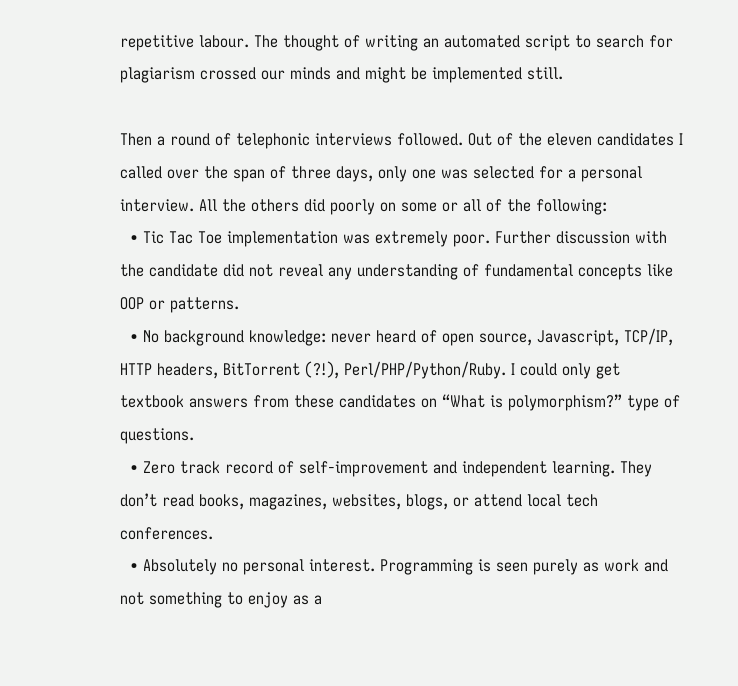repetitive labour. The thought of writing an automated script to search for plagiarism crossed our minds and might be implemented still.

Then a round of telephonic interviews followed. Out of the eleven candidates I called over the span of three days, only one was selected for a personal interview. All the others did poorly on some or all of the following:
  • Tic Tac Toe implementation was extremely poor. Further discussion with the candidate did not reveal any understanding of fundamental concepts like OOP or patterns.
  • No background knowledge: never heard of open source, Javascript, TCP/IP, HTTP headers, BitTorrent (?!), Perl/PHP/Python/Ruby. I could only get textbook answers from these candidates on “What is polymorphism?” type of questions.
  • Zero track record of self-improvement and independent learning. They don’t read books, magazines, websites, blogs, or attend local tech conferences.
  • Absolutely no personal interest. Programming is seen purely as work and not something to enjoy as a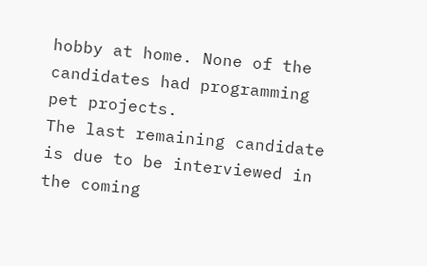hobby at home. None of the candidates had programming pet projects.
The last remaining candidate is due to be interviewed in the coming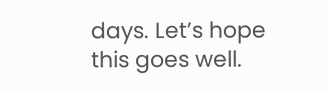days. Let’s hope this goes well.